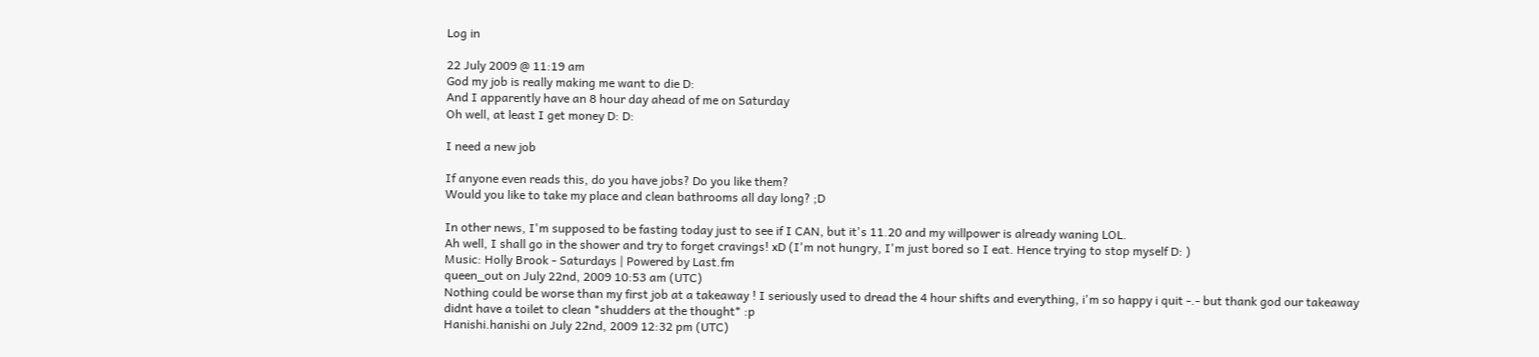Log in

22 July 2009 @ 11:19 am
God my job is really making me want to die D:
And I apparently have an 8 hour day ahead of me on Saturday
Oh well, at least I get money D: D:

I need a new job

If anyone even reads this, do you have jobs? Do you like them?
Would you like to take my place and clean bathrooms all day long? ;D

In other news, I'm supposed to be fasting today just to see if I CAN, but it's 11.20 and my willpower is already waning LOL.
Ah well, I shall go in the shower and try to forget cravings! xD (I'm not hungry, I'm just bored so I eat. Hence trying to stop myself D: )
Music: Holly Brook - Saturdays | Powered by Last.fm
queen_out on July 22nd, 2009 10:53 am (UTC)
Nothing could be worse than my first job at a takeaway ! I seriously used to dread the 4 hour shifts and everything, i'm so happy i quit -.- but thank god our takeaway didnt have a toilet to clean *shudders at the thought* :p
Hanishi.hanishi on July 22nd, 2009 12:32 pm (UTC)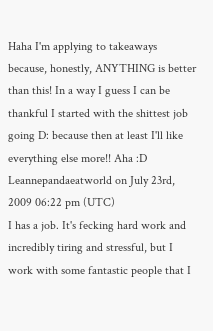Haha I'm applying to takeaways because, honestly, ANYTHING is better than this! In a way I guess I can be thankful I started with the shittest job going D: because then at least I'll like everything else more!! Aha :D
Leannepandaeatworld on July 23rd, 2009 06:22 pm (UTC)
I has a job. It's fecking hard work and incredibly tiring and stressful, but I work with some fantastic people that I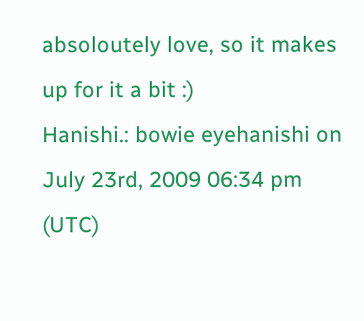absoloutely love, so it makes up for it a bit :)
Hanishi.: bowie eyehanishi on July 23rd, 2009 06:34 pm (UTC)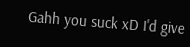Gahh you suck xD I'd give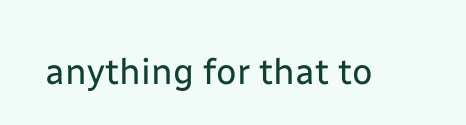anything for that to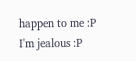happen to me :P
I'm jealous :P